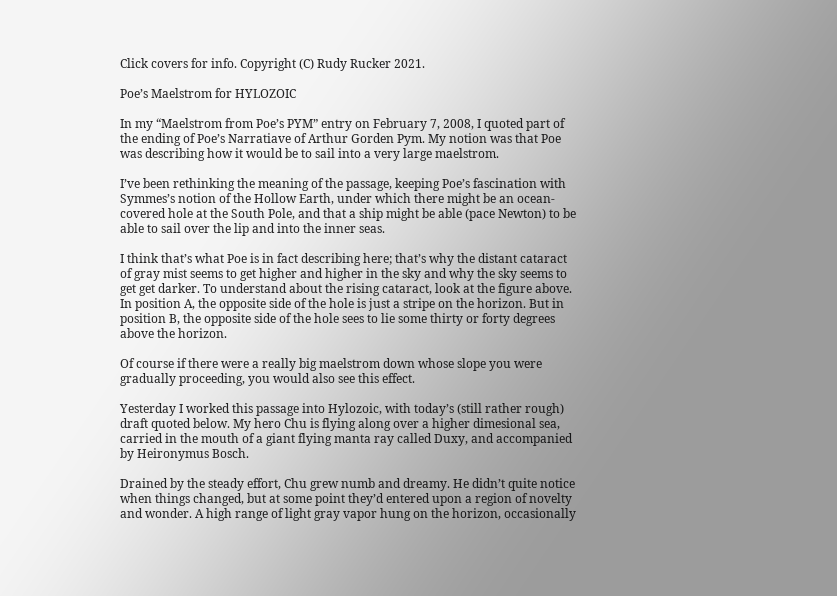Click covers for info. Copyright (C) Rudy Rucker 2021.

Poe’s Maelstrom for HYLOZOIC

In my “Maelstrom from Poe’s PYM” entry on February 7, 2008, I quoted part of the ending of Poe’s Narratiave of Arthur Gorden Pym. My notion was that Poe was describing how it would be to sail into a very large maelstrom.

I’ve been rethinking the meaning of the passage, keeping Poe’s fascination with Symmes’s notion of the Hollow Earth, under which there might be an ocean-covered hole at the South Pole, and that a ship might be able (pace Newton) to be able to sail over the lip and into the inner seas.

I think that’s what Poe is in fact describing here; that’s why the distant cataract of gray mist seems to get higher and higher in the sky and why the sky seems to get get darker. To understand about the rising cataract, look at the figure above. In position A, the opposite side of the hole is just a stripe on the horizon. But in position B, the opposite side of the hole sees to lie some thirty or forty degrees above the horizon.

Of course if there were a really big maelstrom down whose slope you were gradually proceeding, you would also see this effect.

Yesterday I worked this passage into Hylozoic, with today’s (still rather rough) draft quoted below. My hero Chu is flying along over a higher dimesional sea, carried in the mouth of a giant flying manta ray called Duxy, and accompanied by Heironymus Bosch.

Drained by the steady effort, Chu grew numb and dreamy. He didn’t quite notice when things changed, but at some point they’d entered upon a region of novelty and wonder. A high range of light gray vapor hung on the horizon, occasionally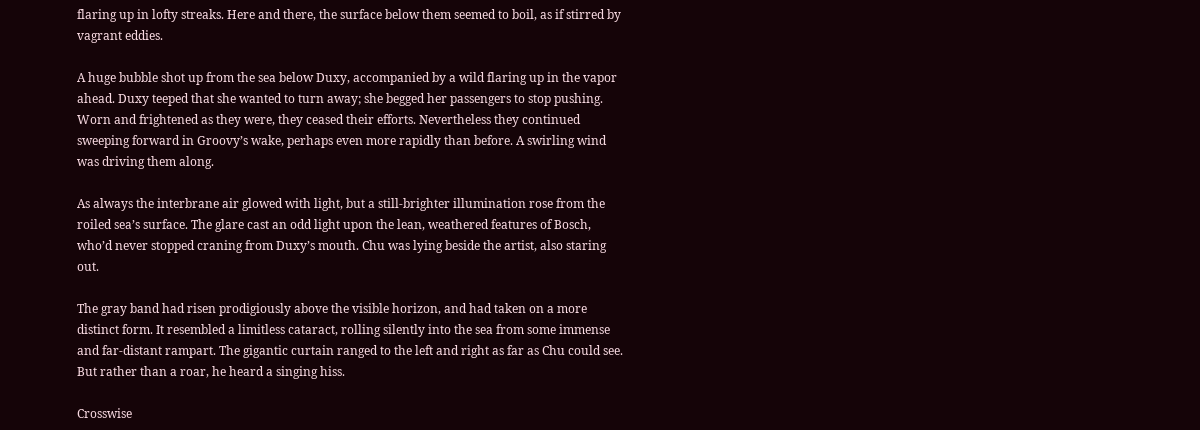flaring up in lofty streaks. Here and there, the surface below them seemed to boil, as if stirred by vagrant eddies.

A huge bubble shot up from the sea below Duxy, accompanied by a wild flaring up in the vapor ahead. Duxy teeped that she wanted to turn away; she begged her passengers to stop pushing. Worn and frightened as they were, they ceased their efforts. Nevertheless they continued sweeping forward in Groovy’s wake, perhaps even more rapidly than before. A swirling wind was driving them along.

As always the interbrane air glowed with light, but a still-brighter illumination rose from the roiled sea’s surface. The glare cast an odd light upon the lean, weathered features of Bosch, who’d never stopped craning from Duxy’s mouth. Chu was lying beside the artist, also staring out.

The gray band had risen prodigiously above the visible horizon, and had taken on a more distinct form. It resembled a limitless cataract, rolling silently into the sea from some immense and far-distant rampart. The gigantic curtain ranged to the left and right as far as Chu could see. But rather than a roar, he heard a singing hiss.

Crosswise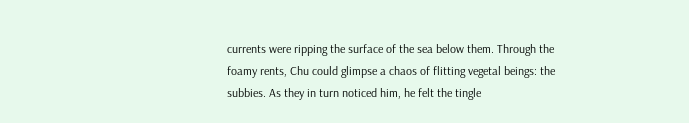currents were ripping the surface of the sea below them. Through the foamy rents, Chu could glimpse a chaos of flitting vegetal beings: the subbies. As they in turn noticed him, he felt the tingle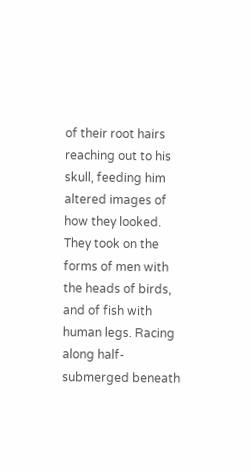of their root hairs reaching out to his skull, feeding him altered images of how they looked. They took on the forms of men with the heads of birds, and of fish with human legs. Racing along half-submerged beneath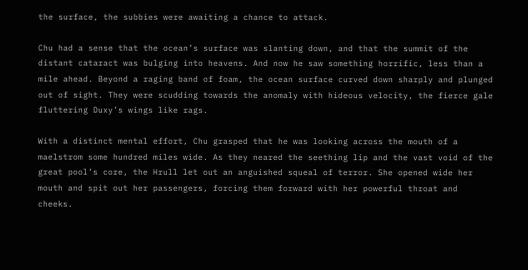the surface, the subbies were awaiting a chance to attack.

Chu had a sense that the ocean’s surface was slanting down, and that the summit of the distant cataract was bulging into heavens. And now he saw something horrific, less than a mile ahead. Beyond a raging band of foam, the ocean surface curved down sharply and plunged out of sight. They were scudding towards the anomaly with hideous velocity, the fierce gale fluttering Duxy’s wings like rags.

With a distinct mental effort, Chu grasped that he was looking across the mouth of a maelstrom some hundred miles wide. As they neared the seething lip and the vast void of the great pool’s core, the Hrull let out an anguished squeal of terror. She opened wide her mouth and spit out her passengers, forcing them forward with her powerful throat and cheeks.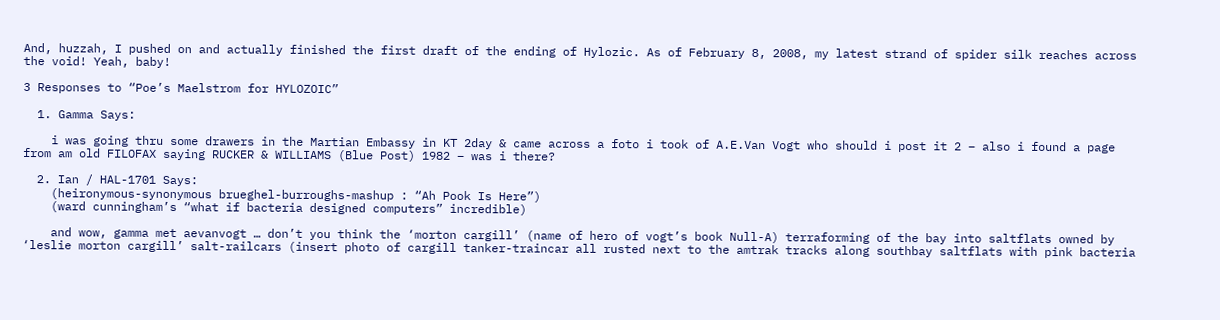And, huzzah, I pushed on and actually finished the first draft of the ending of Hylozic. As of February 8, 2008, my latest strand of spider silk reaches across the void! Yeah, baby!

3 Responses to “Poe’s Maelstrom for HYLOZOIC”

  1. Gamma Says:

    i was going thru some drawers in the Martian Embassy in KT 2day & came across a foto i took of A.E.Van Vogt who should i post it 2 – also i found a page from am old FILOFAX saying RUCKER & WILLIAMS (Blue Post) 1982 – was i there?

  2. Ian / HAL-1701 Says:
    (heironymous-synonymous brueghel-burroughs-mashup : “Ah Pook Is Here”)
    (ward cunningham’s “what if bacteria designed computers” incredible)

    and wow, gamma met aevanvogt … don’t you think the ‘morton cargill’ (name of hero of vogt’s book Null-A) terraforming of the bay into saltflats owned by ‘leslie morton cargill’ salt-railcars (insert photo of cargill tanker-traincar all rusted next to the amtrak tracks along southbay saltflats with pink bacteria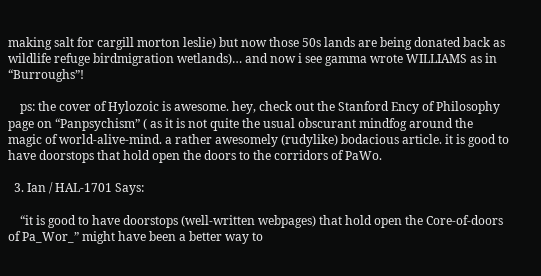making salt for cargill morton leslie) but now those 50s lands are being donated back as wildlife refuge birdmigration wetlands)… and now i see gamma wrote WILLIAMS as in “Burroughs”!

    ps: the cover of Hylozoic is awesome. hey, check out the Stanford Ency of Philosophy page on “Panpsychism” ( as it is not quite the usual obscurant mindfog around the magic of world-alive-mind. a rather awesomely (rudylike) bodacious article. it is good to have doorstops that hold open the doors to the corridors of PaWo.

  3. Ian / HAL-1701 Says:

    “it is good to have doorstops (well-written webpages) that hold open the Core-of-doors of Pa_Wor_” might have been a better way to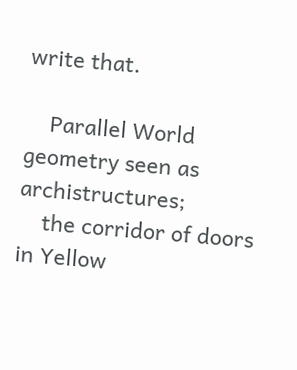write that.

    Parallel World geometry seen as archistructures;
    the corridor of doors in Yellow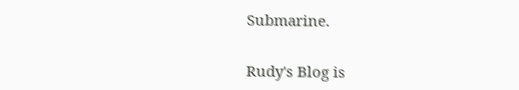Submarine.


Rudy's Blog is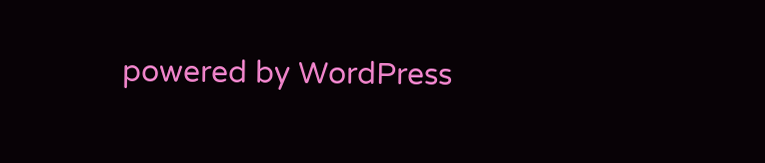powered by WordPress